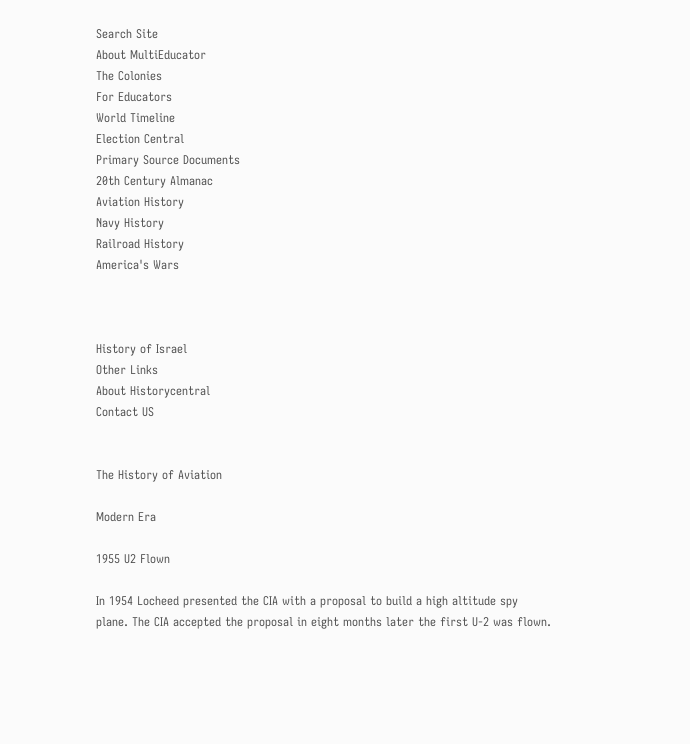Search Site
About MultiEducator
The Colonies
For Educators
World Timeline
Election Central
Primary Source Documents
20th Century Almanac
Aviation History
Navy History
Railroad History
America's Wars



History of Israel
Other Links
About Historycentral
Contact US


The History of Aviation

Modern Era

1955 U2 Flown

In 1954 Locheed presented the CIA with a proposal to build a high altitude spy plane. The CIA accepted the proposal in eight months later the first U-2 was flown.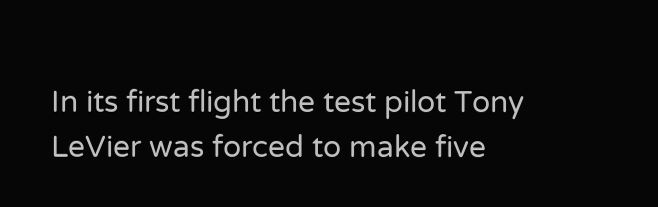In its first flight the test pilot Tony LeVier was forced to make five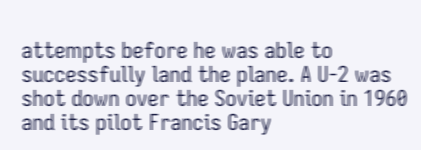attempts before he was able to successfully land the plane. A U-2 was shot down over the Soviet Union in 1960 and its pilot Francis Gary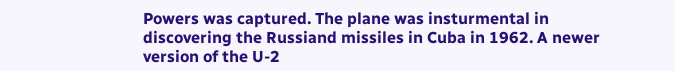Powers was captured. The plane was insturmental in discovering the Russiand missiles in Cuba in 1962. A newer version of the U-2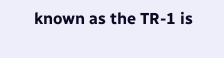known as the TR-1 is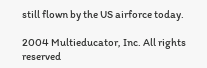still flown by the US airforce today.

2004 Multieducator, Inc. All rights reserved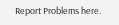Report Problems here.